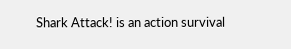Shark Attack! is an action survival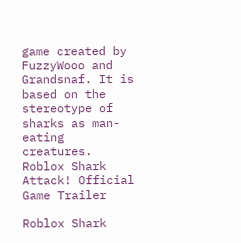game created by FuzzyWooo and Grandsnaf. It is based on the stereotype of sharks as man-eating creatures.
Roblox Shark Attack! Official Game Trailer

Roblox Shark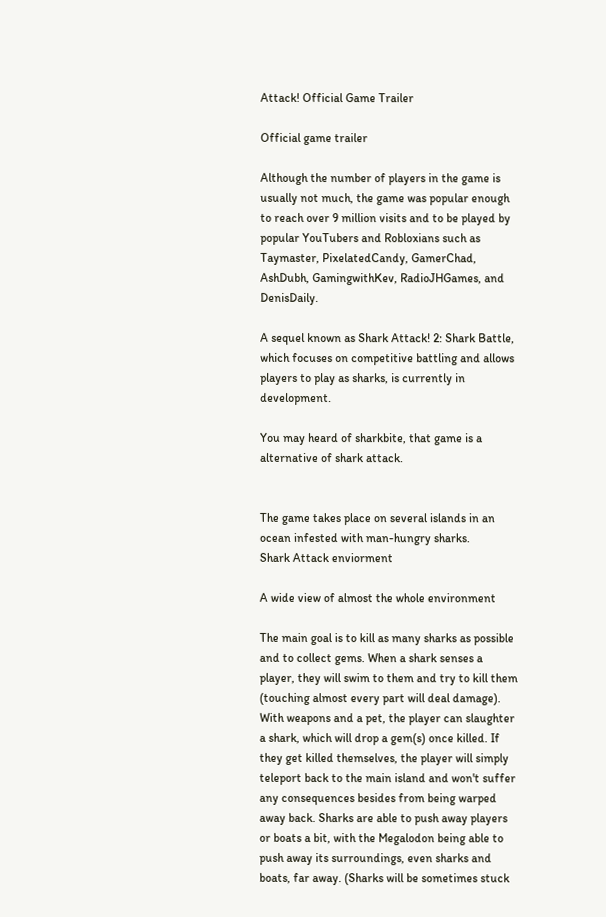Attack! Official Game Trailer

Official game trailer

Although the number of players in the game is usually not much, the game was popular enough to reach over 9 million visits and to be played by popular YouTubers and Robloxians such as Taymaster, PixelatedCandy, GamerChad, AshDubh, GamingwithKev, RadioJHGames, and DenisDaily.

A sequel known as Shark Attack! 2: Shark Battle, which focuses on competitive battling and allows players to play as sharks, is currently in development.

You may heard of sharkbite, that game is a alternative of shark attack.


The game takes place on several islands in an ocean infested with man-hungry sharks.
Shark Attack enviorment

A wide view of almost the whole environment

The main goal is to kill as many sharks as possible and to collect gems. When a shark senses a player, they will swim to them and try to kill them (touching almost every part will deal damage). With weapons and a pet, the player can slaughter a shark, which will drop a gem(s) once killed. If they get killed themselves, the player will simply teleport back to the main island and won't suffer any consequences besides from being warped away back. Sharks are able to push away players or boats a bit, with the Megalodon being able to push away its surroundings, even sharks and boats, far away. (Sharks will be sometimes stuck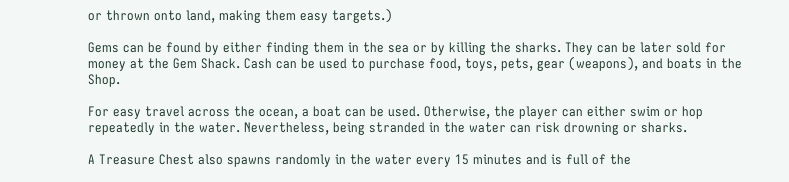or thrown onto land, making them easy targets.)

Gems can be found by either finding them in the sea or by killing the sharks. They can be later sold for money at the Gem Shack. Cash can be used to purchase food, toys, pets, gear (weapons), and boats in the Shop.

For easy travel across the ocean, a boat can be used. Otherwise, the player can either swim or hop repeatedly in the water. Nevertheless, being stranded in the water can risk drowning or sharks.

A Treasure Chest also spawns randomly in the water every 15 minutes and is full of the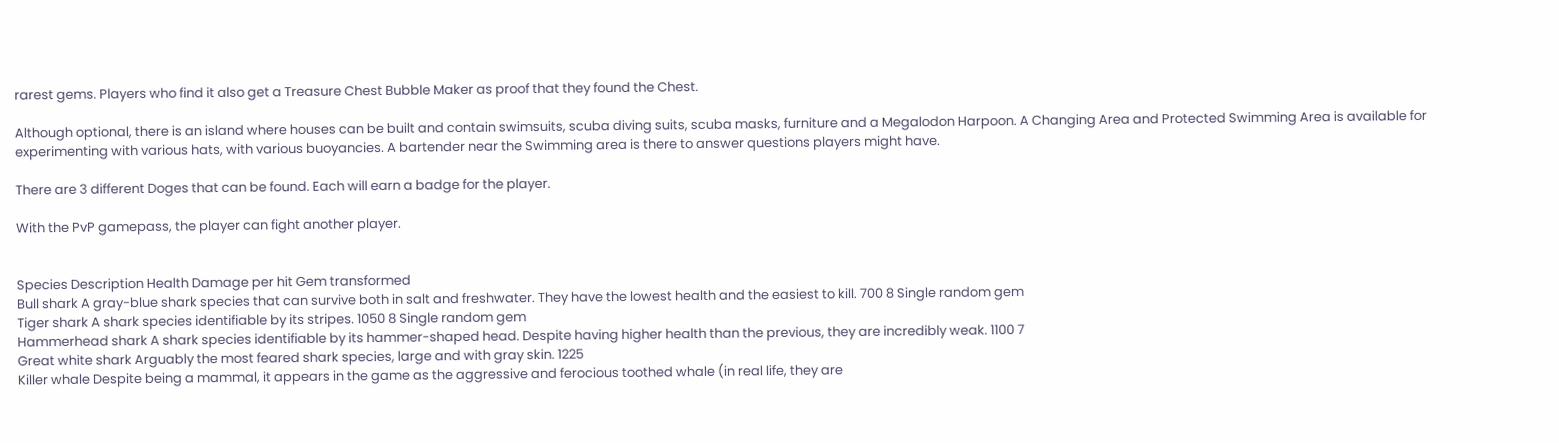rarest gems. Players who find it also get a Treasure Chest Bubble Maker as proof that they found the Chest.

Although optional, there is an island where houses can be built and contain swimsuits, scuba diving suits, scuba masks, furniture and a Megalodon Harpoon. A Changing Area and Protected Swimming Area is available for experimenting with various hats, with various buoyancies. A bartender near the Swimming area is there to answer questions players might have.

There are 3 different Doges that can be found. Each will earn a badge for the player.

With the PvP gamepass, the player can fight another player.


Species Description Health Damage per hit Gem transformed
Bull shark A gray-blue shark species that can survive both in salt and freshwater. They have the lowest health and the easiest to kill. 700 8 Single random gem
Tiger shark A shark species identifiable by its stripes. 1050 8 Single random gem
Hammerhead shark A shark species identifiable by its hammer-shaped head. Despite having higher health than the previous, they are incredibly weak. 1100 7
Great white shark Arguably the most feared shark species, large and with gray skin. 1225
Killer whale Despite being a mammal, it appears in the game as the aggressive and ferocious toothed whale (in real life, they are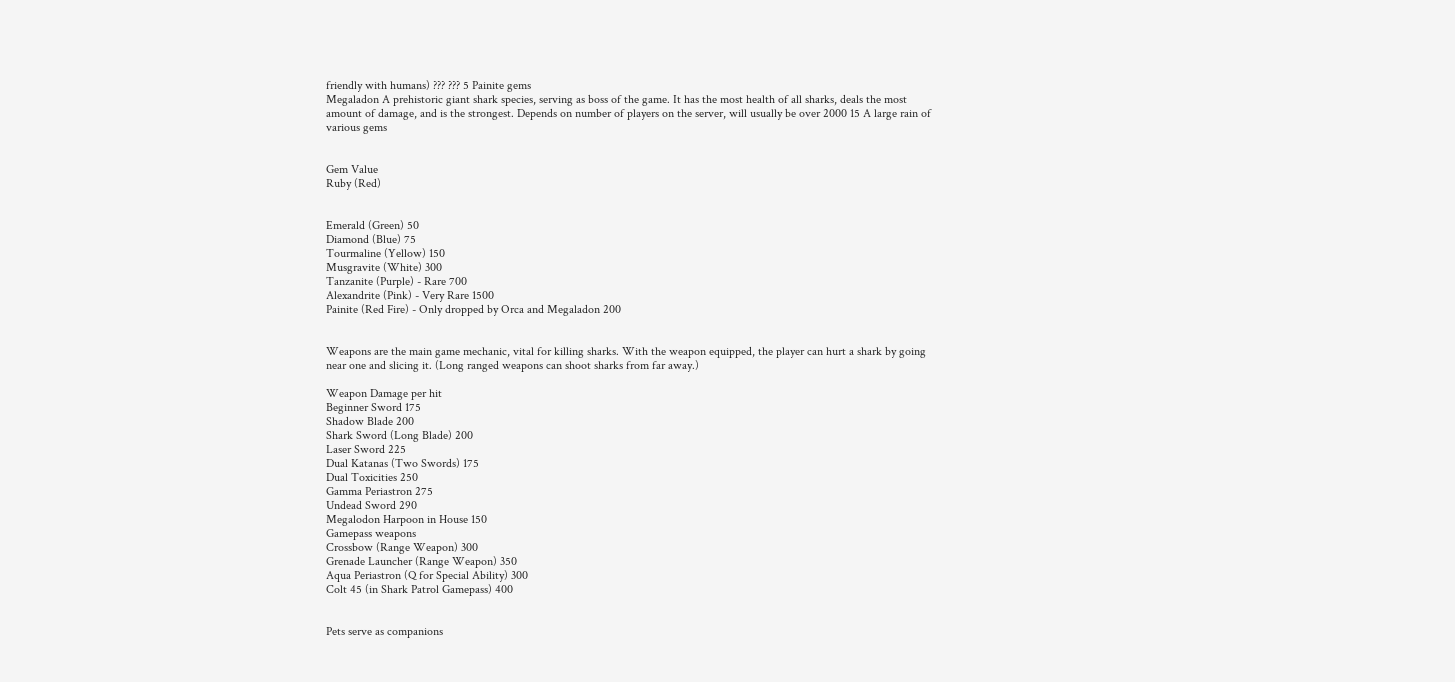friendly with humans) ??? ??? 5 Painite gems
Megaladon A prehistoric giant shark species, serving as boss of the game. It has the most health of all sharks, deals the most amount of damage, and is the strongest. Depends on number of players on the server, will usually be over 2000 15 A large rain of various gems


Gem Value
Ruby (Red)


Emerald (Green) 50
Diamond (Blue) 75
Tourmaline (Yellow) 150
Musgravite (White) 300
Tanzanite (Purple) - Rare 700
Alexandrite (Pink) - Very Rare 1500
Painite (Red Fire) - Only dropped by Orca and Megaladon 200


Weapons are the main game mechanic, vital for killing sharks. With the weapon equipped, the player can hurt a shark by going near one and slicing it. (Long ranged weapons can shoot sharks from far away.)

Weapon Damage per hit
Beginner Sword 175
Shadow Blade 200
Shark Sword (Long Blade) 200
Laser Sword 225
Dual Katanas (Two Swords) 175
Dual Toxicities 250
Gamma Periastron 275
Undead Sword 290
Megalodon Harpoon in House 150
Gamepass weapons
Crossbow (Range Weapon) 300
Grenade Launcher (Range Weapon) 350
Aqua Periastron (Q for Special Ability) 300
Colt 45 (in Shark Patrol Gamepass) 400


Pets serve as companions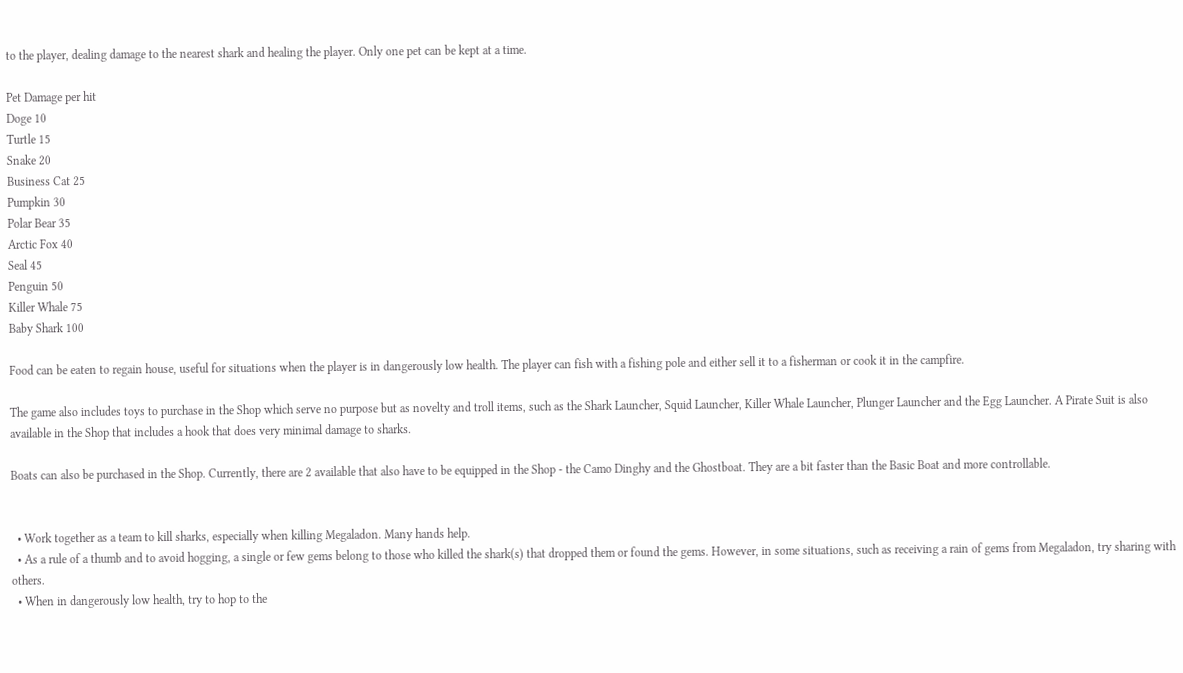to the player, dealing damage to the nearest shark and healing the player. Only one pet can be kept at a time.

Pet Damage per hit
Doge 10
Turtle 15
Snake 20
Business Cat 25
Pumpkin 30
Polar Bear 35
Arctic Fox 40
Seal 45
Penguin 50
Killer Whale 75
Baby Shark 100

Food can be eaten to regain house, useful for situations when the player is in dangerously low health. The player can fish with a fishing pole and either sell it to a fisherman or cook it in the campfire.

The game also includes toys to purchase in the Shop which serve no purpose but as novelty and troll items, such as the Shark Launcher, Squid Launcher, Killer Whale Launcher, Plunger Launcher and the Egg Launcher. A Pirate Suit is also available in the Shop that includes a hook that does very minimal damage to sharks.

Boats can also be purchased in the Shop. Currently, there are 2 available that also have to be equipped in the Shop - the Camo Dinghy and the Ghostboat. They are a bit faster than the Basic Boat and more controllable.


  • Work together as a team to kill sharks, especially when killing Megaladon. Many hands help.
  • As a rule of a thumb and to avoid hogging, a single or few gems belong to those who killed the shark(s) that dropped them or found the gems. However, in some situations, such as receiving a rain of gems from Megaladon, try sharing with others.
  • When in dangerously low health, try to hop to the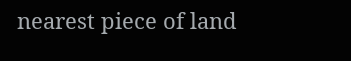nearest piece of land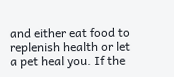and either eat food to replenish health or let a pet heal you. If the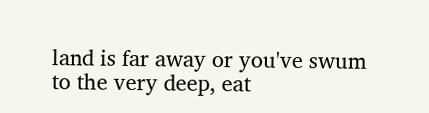land is far away or you've swum to the very deep, eat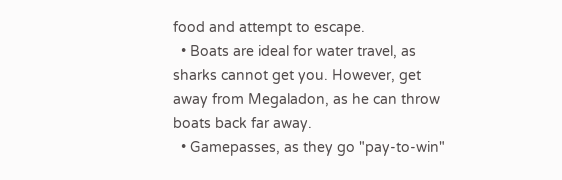food and attempt to escape.
  • Boats are ideal for water travel, as sharks cannot get you. However, get away from Megaladon, as he can throw boats back far away.
  • Gamepasses, as they go "pay-to-win"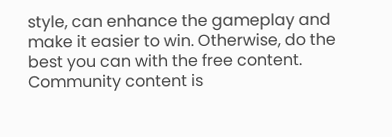style, can enhance the gameplay and make it easier to win. Otherwise, do the best you can with the free content.
Community content is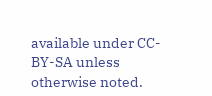available under CC-BY-SA unless otherwise noted.